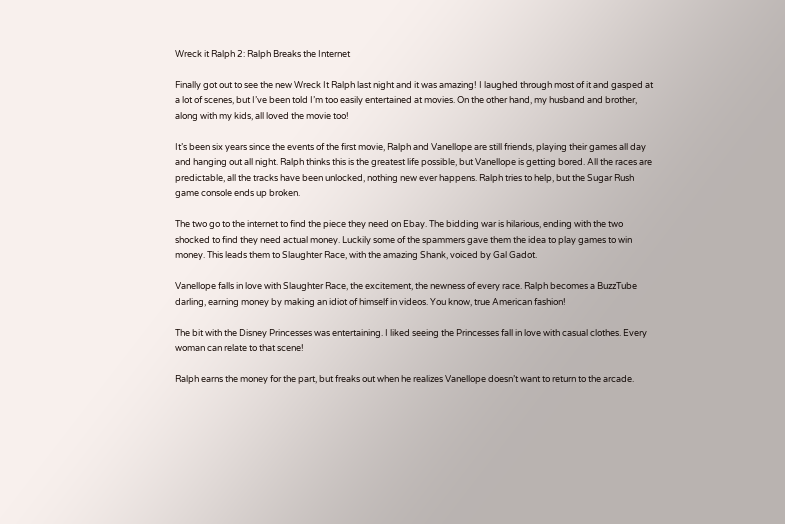Wreck it Ralph 2: Ralph Breaks the Internet

Finally got out to see the new Wreck It Ralph last night and it was amazing! I laughed through most of it and gasped at a lot of scenes, but I’ve been told I’m too easily entertained at movies. On the other hand, my husband and brother, along with my kids, all loved the movie too!

It’s been six years since the events of the first movie, Ralph and Vanellope are still friends, playing their games all day and hanging out all night. Ralph thinks this is the greatest life possible, but Vanellope is getting bored. All the races are predictable, all the tracks have been unlocked, nothing new ever happens. Ralph tries to help, but the Sugar Rush game console ends up broken.

The two go to the internet to find the piece they need on Ebay. The bidding war is hilarious, ending with the two shocked to find they need actual money. Luckily some of the spammers gave them the idea to play games to win money. This leads them to Slaughter Race, with the amazing Shank, voiced by Gal Gadot.

Vanellope falls in love with Slaughter Race, the excitement, the newness of every race. Ralph becomes a BuzzTube darling, earning money by making an idiot of himself in videos. You know, true American fashion!

The bit with the Disney Princesses was entertaining. I liked seeing the Princesses fall in love with casual clothes. Every woman can relate to that scene!

Ralph earns the money for the part, but freaks out when he realizes Vanellope doesn’t want to return to the arcade.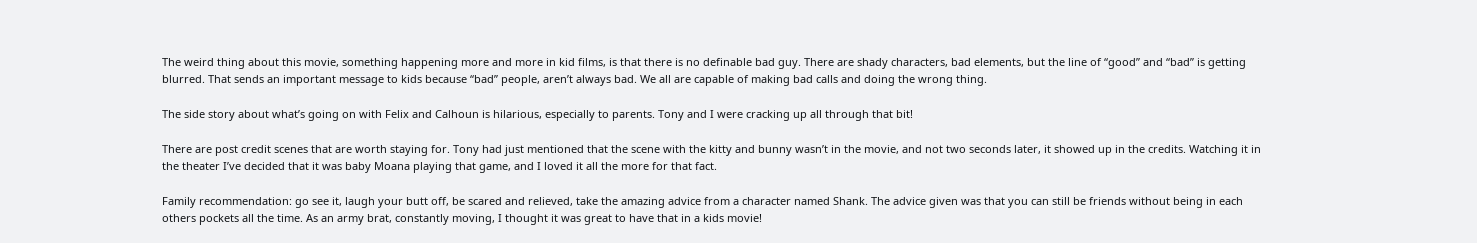The weird thing about this movie, something happening more and more in kid films, is that there is no definable bad guy. There are shady characters, bad elements, but the line of “good” and “bad” is getting blurred. That sends an important message to kids because “bad” people, aren’t always bad. We all are capable of making bad calls and doing the wrong thing.

The side story about what’s going on with Felix and Calhoun is hilarious, especially to parents. Tony and I were cracking up all through that bit!

There are post credit scenes that are worth staying for. Tony had just mentioned that the scene with the kitty and bunny wasn’t in the movie, and not two seconds later, it showed up in the credits. Watching it in the theater I’ve decided that it was baby Moana playing that game, and I loved it all the more for that fact.

Family recommendation: go see it, laugh your butt off, be scared and relieved, take the amazing advice from a character named Shank. The advice given was that you can still be friends without being in each others pockets all the time. As an army brat, constantly moving, I thought it was great to have that in a kids movie!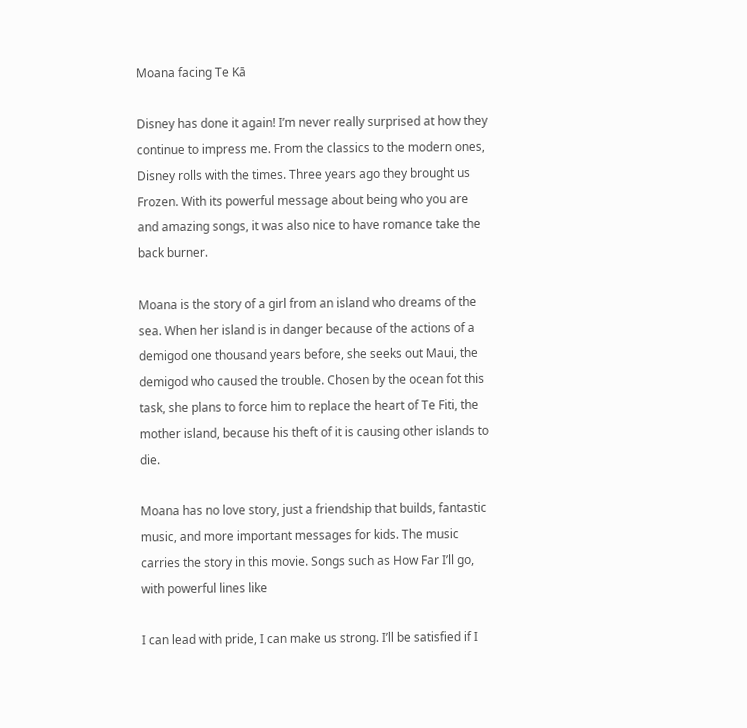Moana facing Te Kā

Disney has done it again! I’m never really surprised at how they continue to impress me. From the classics to the modern ones, Disney rolls with the times. Three years ago they brought us Frozen. With its powerful message about being who you are and amazing songs, it was also nice to have romance take the back burner.

Moana is the story of a girl from an island who dreams of the sea. When her island is in danger because of the actions of a demigod one thousand years before, she seeks out Maui, the demigod who caused the trouble. Chosen by the ocean fot this task, she plans to force him to replace the heart of Te Fiti, the mother island, because his theft of it is causing other islands to die.

Moana has no love story, just a friendship that builds, fantastic music, and more important messages for kids. The music carries the story in this movie. Songs such as How Far I’ll go, with powerful lines like

I can lead with pride, I can make us strong. I’ll be satisfied if I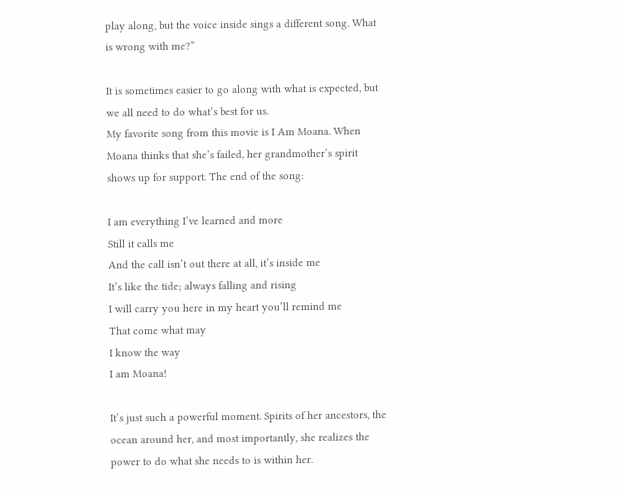play along, but the voice inside sings a different song. What is wrong with me?”

It is sometimes easier to go along with what is expected, but we all need to do what’s best for us.
My favorite song from this movie is I Am Moana. When Moana thinks that she’s failed, her grandmother’s spirit shows up for support. The end of the song:

I am everything I’ve learned and more
Still it calls me
And the call isn’t out there at all, it’s inside me
It’s like the tide; always falling and rising
I will carry you here in my heart you’ll remind me
That come what may
I know the way
I am Moana!

It’s just such a powerful moment. Spirits of her ancestors, the ocean around her, and most importantly, she realizes the power to do what she needs to is within her.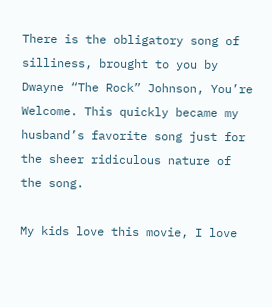There is the obligatory song of silliness, brought to you by Dwayne “The Rock” Johnson, You’re Welcome. This quickly became my husband’s favorite song just for the sheer ridiculous nature of the song.

My kids love this movie, I love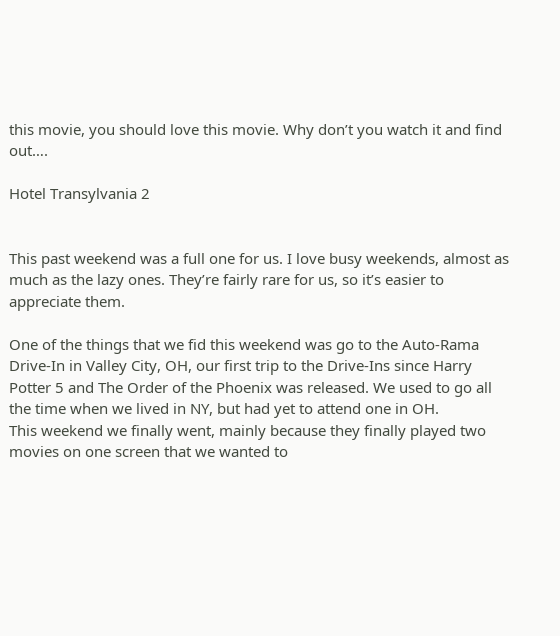this movie, you should love this movie. Why don’t you watch it and find out….

Hotel Transylvania 2


This past weekend was a full one for us. I love busy weekends, almost as much as the lazy ones. They’re fairly rare for us, so it’s easier to appreciate them.

One of the things that we fid this weekend was go to the Auto-Rama Drive-In in Valley City, OH, our first trip to the Drive-Ins since Harry Potter 5 and The Order of the Phoenix was released. We used to go all the time when we lived in NY, but had yet to attend one in OH.
This weekend we finally went, mainly because they finally played two movies on one screen that we wanted to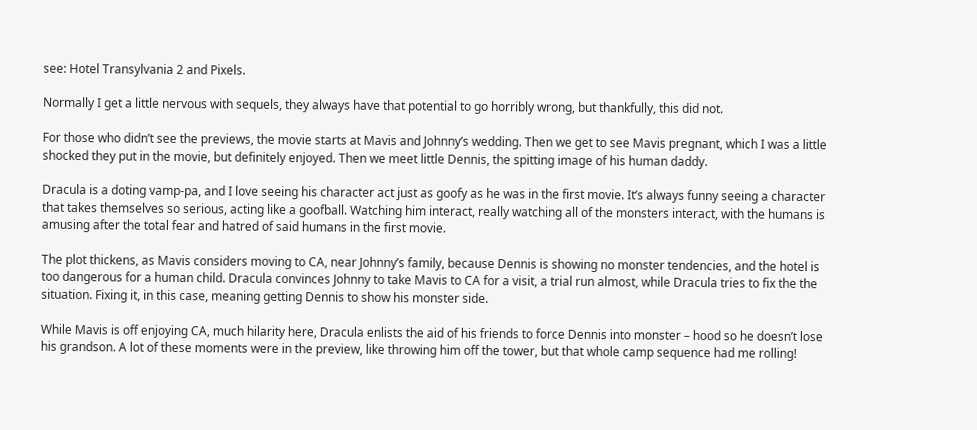see: Hotel Transylvania 2 and Pixels.

Normally I get a little nervous with sequels, they always have that potential to go horribly wrong, but thankfully, this did not.

For those who didn’t see the previews, the movie starts at Mavis and Johnny’s wedding. Then we get to see Mavis pregnant, which I was a little shocked they put in the movie, but definitely enjoyed. Then we meet little Dennis, the spitting image of his human daddy.

Dracula is a doting vamp-pa, and I love seeing his character act just as goofy as he was in the first movie. It’s always funny seeing a character that takes themselves so serious, acting like a goofball. Watching him interact, really watching all of the monsters interact, with the humans is amusing after the total fear and hatred of said humans in the first movie.

The plot thickens, as Mavis considers moving to CA, near Johnny’s family, because Dennis is showing no monster tendencies, and the hotel is too dangerous for a human child. Dracula convinces Johnny to take Mavis to CA for a visit, a trial run almost, while Dracula tries to fix the the situation. Fixing it, in this case, meaning getting Dennis to show his monster side.

While Mavis is off enjoying CA, much hilarity here, Dracula enlists the aid of his friends to force Dennis into monster – hood so he doesn’t lose his grandson. A lot of these moments were in the preview, like throwing him off the tower, but that whole camp sequence had me rolling!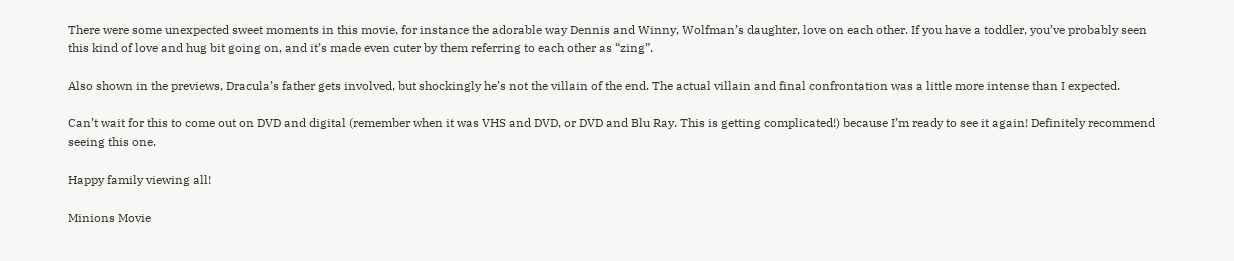There were some unexpected sweet moments in this movie, for instance the adorable way Dennis and Winny, Wolfman’s daughter, love on each other. If you have a toddler, you’ve probably seen this kind of love and hug bit going on, and it’s made even cuter by them referring to each other as “zing”.

Also shown in the previews, Dracula’s father gets involved, but shockingly he’s not the villain of the end. The actual villain and final confrontation was a little more intense than I expected.

Can’t wait for this to come out on DVD and digital (remember when it was VHS and DVD, or DVD and Blu Ray. This is getting complicated!) because I’m ready to see it again! Definitely recommend seeing this one.

Happy family viewing all!

Minions Movie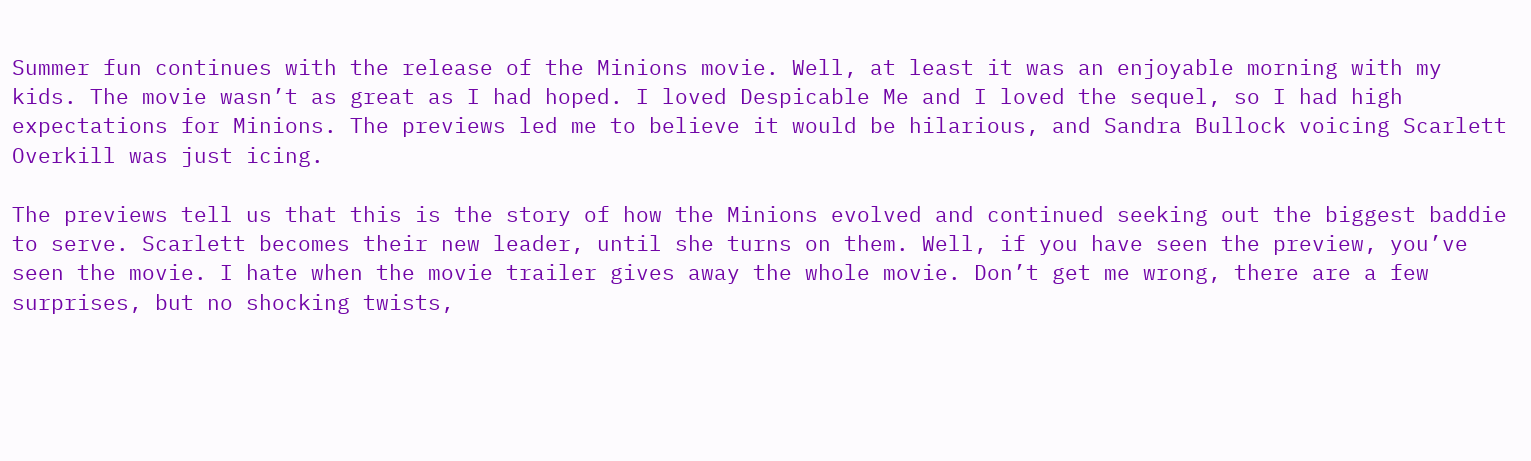Summer fun continues with the release of the Minions movie. Well, at least it was an enjoyable morning with my kids. The movie wasn’t as great as I had hoped. I loved Despicable Me and I loved the sequel, so I had high expectations for Minions. The previews led me to believe it would be hilarious, and Sandra Bullock voicing Scarlett Overkill was just icing.

The previews tell us that this is the story of how the Minions evolved and continued seeking out the biggest baddie to serve. Scarlett becomes their new leader, until she turns on them. Well, if you have seen the preview, you’ve seen the movie. I hate when the movie trailer gives away the whole movie. Don’t get me wrong, there are a few surprises, but no shocking twists,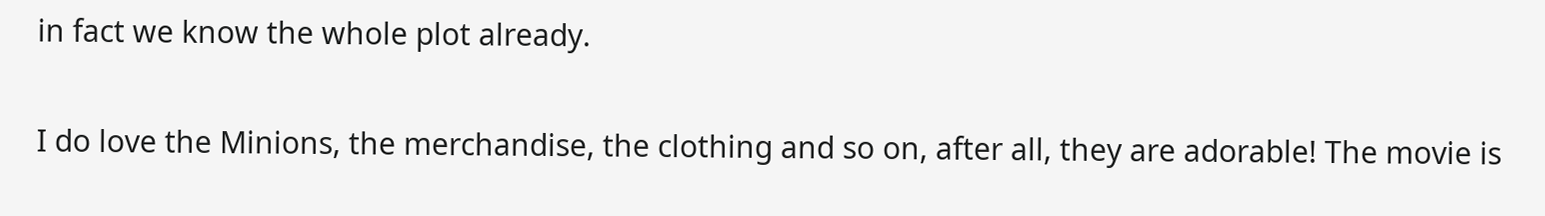in fact we know the whole plot already.

I do love the Minions, the merchandise, the clothing and so on, after all, they are adorable! The movie is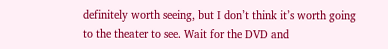definitely worth seeing, but I don’t think it’s worth going to the theater to see. Wait for the DVD and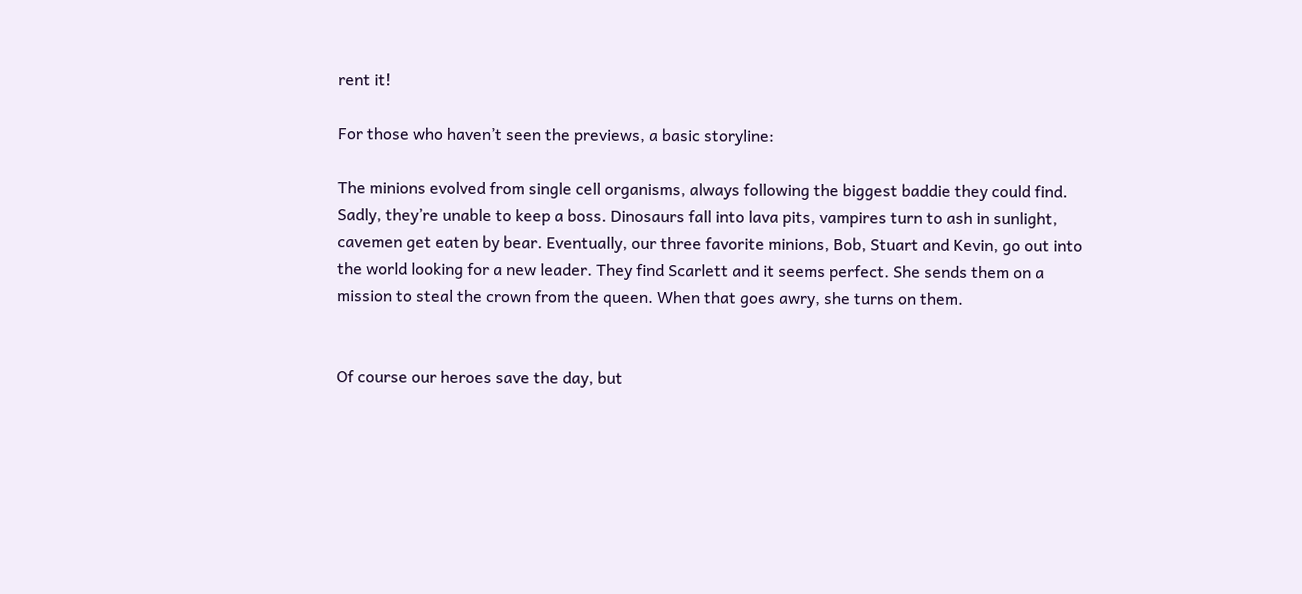rent it!

For those who haven’t seen the previews, a basic storyline:

The minions evolved from single cell organisms, always following the biggest baddie they could find. Sadly, they’re unable to keep a boss. Dinosaurs fall into lava pits, vampires turn to ash in sunlight, cavemen get eaten by bear. Eventually, our three favorite minions, Bob, Stuart and Kevin, go out into the world looking for a new leader. They find Scarlett and it seems perfect. She sends them on a mission to steal the crown from the queen. When that goes awry, she turns on them.


Of course our heroes save the day, but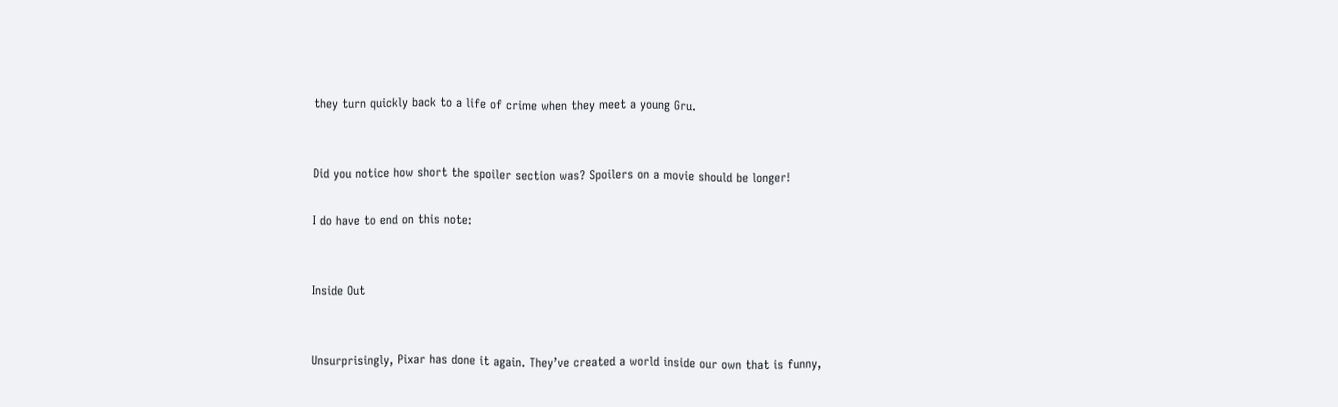they turn quickly back to a life of crime when they meet a young Gru.


Did you notice how short the spoiler section was? Spoilers on a movie should be longer!

I do have to end on this note:


Inside Out


Unsurprisingly, Pixar has done it again. They’ve created a world inside our own that is funny,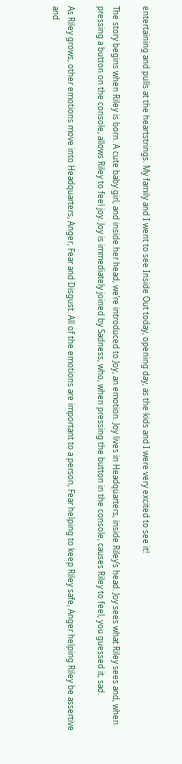entertaining and pulls at the heartstrings. My family and I went to see Inside Out today, opening day, as the kids and I were very excited to see it!

The story begins when Riley is born. A cute baby girl, and inside her head, we’re introduced to Joy, an emotion. Joy lives in Headquarters, inside Riley’s head. Joy sees what Riley sees and, when pressing a button on the console, allows Riley to feel joy. Joy is immediately joined by Sadness, who, when pressing the button in the console, causes Riley to feel, you guessed it, sad.

As Riley grows, other emotions move into Headquarters, Anger, Fear and Disgust. All of the emotions are important to a person, Fear helping to keep Riley safe, Anger helping Riley be assertive and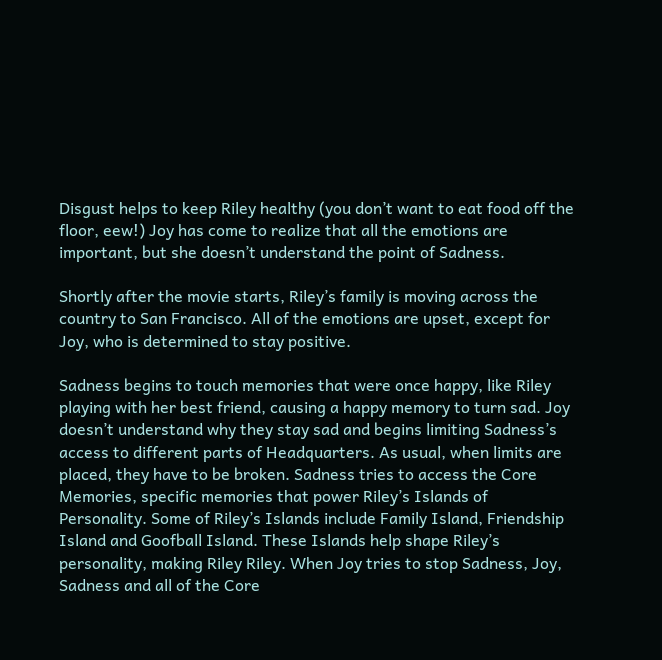Disgust helps to keep Riley healthy (you don’t want to eat food off the floor, eew!) Joy has come to realize that all the emotions are important, but she doesn’t understand the point of Sadness.

Shortly after the movie starts, Riley’s family is moving across the country to San Francisco. All of the emotions are upset, except for Joy, who is determined to stay positive.

Sadness begins to touch memories that were once happy, like Riley playing with her best friend, causing a happy memory to turn sad. Joy doesn’t understand why they stay sad and begins limiting Sadness’s access to different parts of Headquarters. As usual, when limits are placed, they have to be broken. Sadness tries to access the Core Memories, specific memories that power Riley’s Islands of Personality. Some of Riley’s Islands include Family Island, Friendship Island and Goofball Island. These Islands help shape Riley’s personality, making Riley Riley. When Joy tries to stop Sadness, Joy, Sadness and all of the Core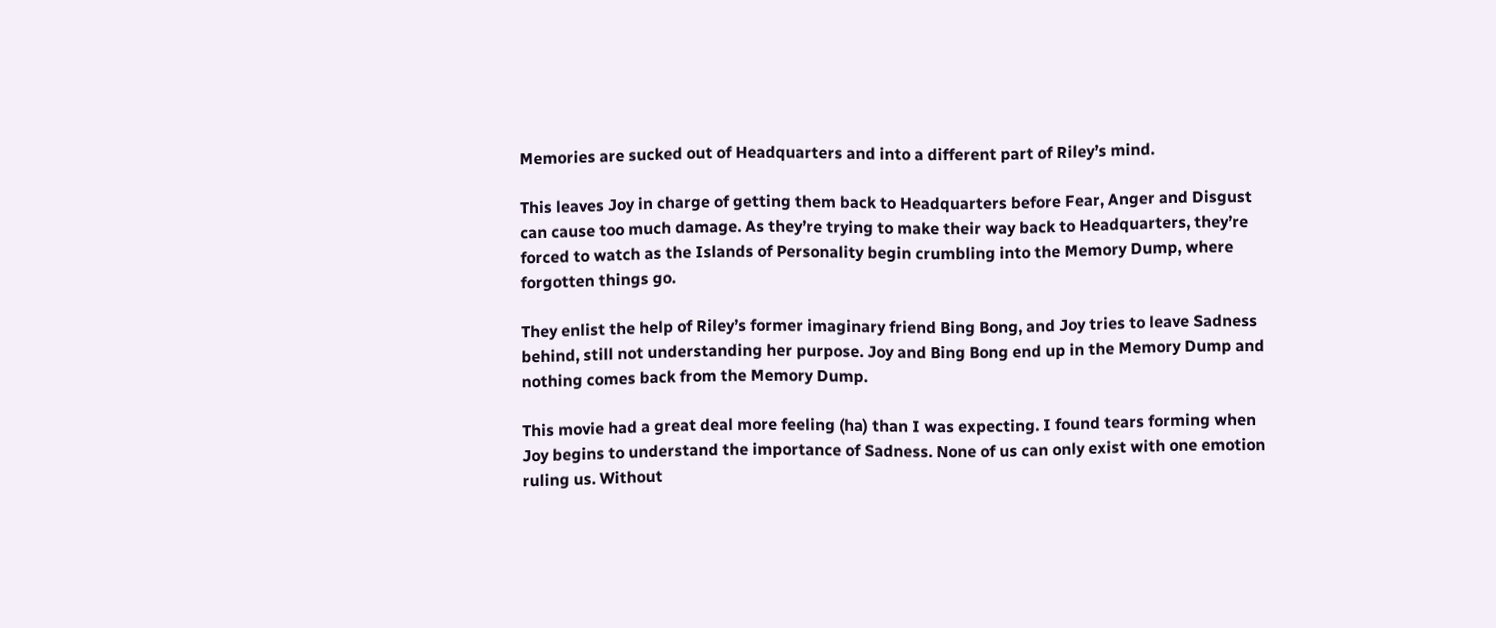Memories are sucked out of Headquarters and into a different part of Riley’s mind.

This leaves Joy in charge of getting them back to Headquarters before Fear, Anger and Disgust can cause too much damage. As they’re trying to make their way back to Headquarters, they’re forced to watch as the Islands of Personality begin crumbling into the Memory Dump, where forgotten things go.

They enlist the help of Riley’s former imaginary friend Bing Bong, and Joy tries to leave Sadness behind, still not understanding her purpose. Joy and Bing Bong end up in the Memory Dump and nothing comes back from the Memory Dump.

This movie had a great deal more feeling (ha) than I was expecting. I found tears forming when Joy begins to understand the importance of Sadness. None of us can only exist with one emotion ruling us. Without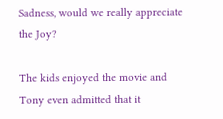Sadness, would we really appreciate the Joy?

The kids enjoyed the movie and Tony even admitted that it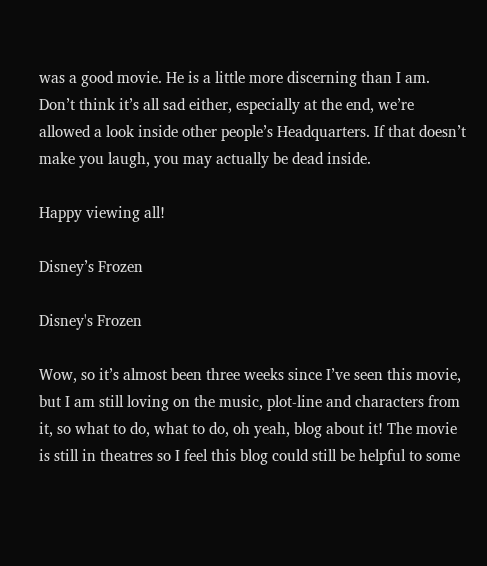was a good movie. He is a little more discerning than I am. Don’t think it’s all sad either, especially at the end, we’re allowed a look inside other people’s Headquarters. If that doesn’t make you laugh, you may actually be dead inside.

Happy viewing all!

Disney’s Frozen

Disney's Frozen

Wow, so it’s almost been three weeks since I’ve seen this movie, but I am still loving on the music, plot-line and characters from it, so what to do, what to do, oh yeah, blog about it! The movie is still in theatres so I feel this blog could still be helpful to some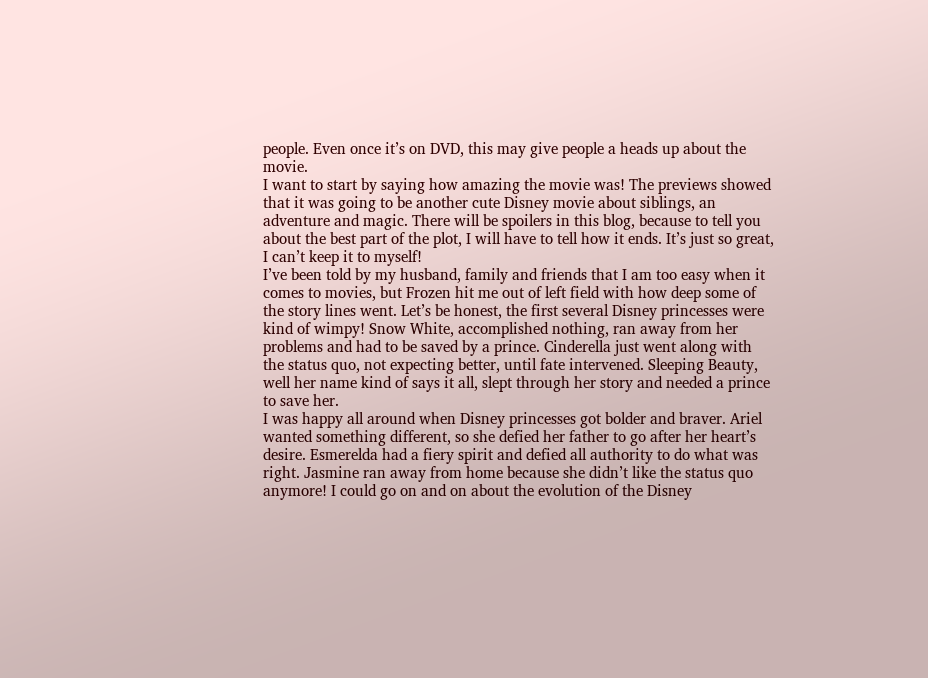people. Even once it’s on DVD, this may give people a heads up about the movie.
I want to start by saying how amazing the movie was! The previews showed that it was going to be another cute Disney movie about siblings, an adventure and magic. There will be spoilers in this blog, because to tell you about the best part of the plot, I will have to tell how it ends. It’s just so great, I can’t keep it to myself!
I’ve been told by my husband, family and friends that I am too easy when it comes to movies, but Frozen hit me out of left field with how deep some of the story lines went. Let’s be honest, the first several Disney princesses were kind of wimpy! Snow White, accomplished nothing, ran away from her problems and had to be saved by a prince. Cinderella just went along with the status quo, not expecting better, until fate intervened. Sleeping Beauty, well her name kind of says it all, slept through her story and needed a prince to save her.
I was happy all around when Disney princesses got bolder and braver. Ariel wanted something different, so she defied her father to go after her heart’s desire. Esmerelda had a fiery spirit and defied all authority to do what was right. Jasmine ran away from home because she didn’t like the status quo anymore! I could go on and on about the evolution of the Disney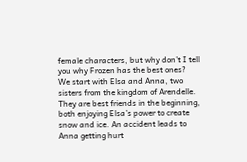female characters, but why don’t I tell you why Frozen has the best ones?
We start with Elsa and Anna, two sisters from the kingdom of Arendelle. They are best friends in the beginning, both enjoying Elsa’s power to create snow and ice. An accident leads to Anna getting hurt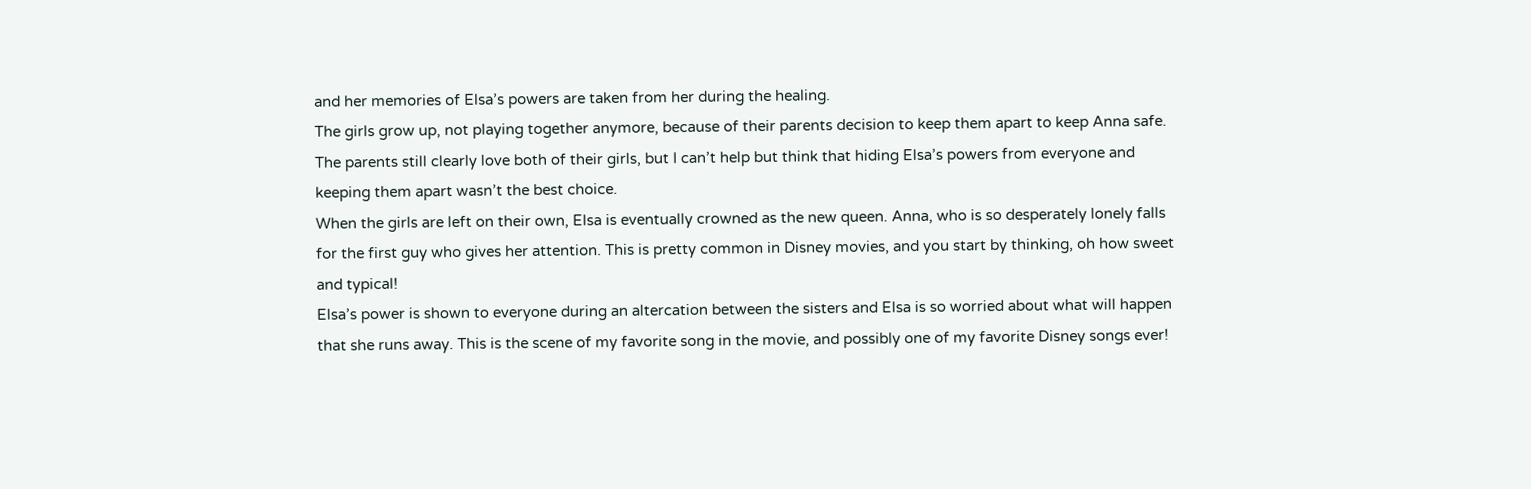and her memories of Elsa’s powers are taken from her during the healing.
The girls grow up, not playing together anymore, because of their parents decision to keep them apart to keep Anna safe. The parents still clearly love both of their girls, but I can’t help but think that hiding Elsa’s powers from everyone and keeping them apart wasn’t the best choice.
When the girls are left on their own, Elsa is eventually crowned as the new queen. Anna, who is so desperately lonely falls for the first guy who gives her attention. This is pretty common in Disney movies, and you start by thinking, oh how sweet and typical!
Elsa’s power is shown to everyone during an altercation between the sisters and Elsa is so worried about what will happen that she runs away. This is the scene of my favorite song in the movie, and possibly one of my favorite Disney songs ever!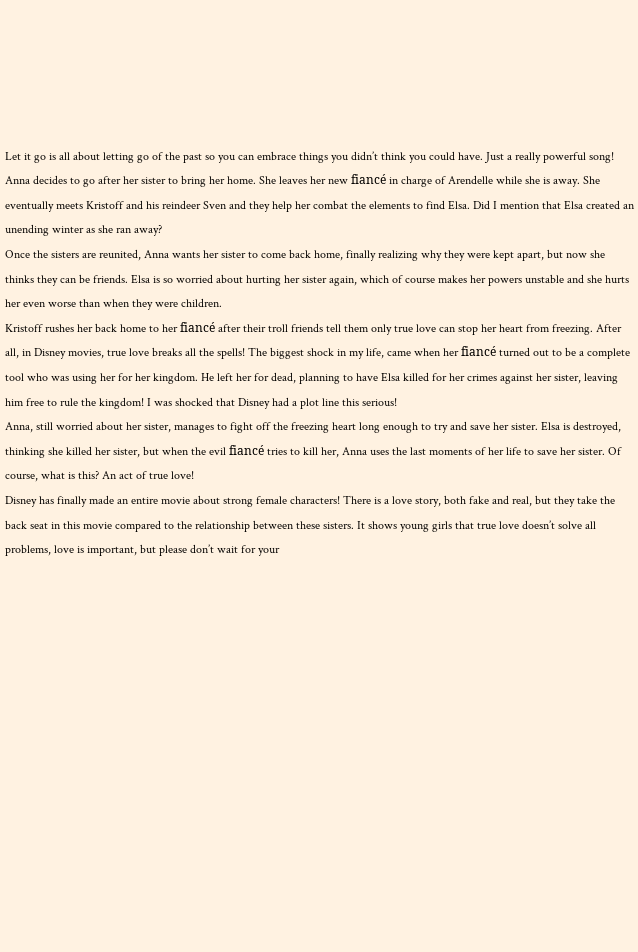Let it go is all about letting go of the past so you can embrace things you didn’t think you could have. Just a really powerful song!
Anna decides to go after her sister to bring her home. She leaves her new fiancé in charge of Arendelle while she is away. She eventually meets Kristoff and his reindeer Sven and they help her combat the elements to find Elsa. Did I mention that Elsa created an unending winter as she ran away?
Once the sisters are reunited, Anna wants her sister to come back home, finally realizing why they were kept apart, but now she thinks they can be friends. Elsa is so worried about hurting her sister again, which of course makes her powers unstable and she hurts her even worse than when they were children.
Kristoff rushes her back home to her fiancé after their troll friends tell them only true love can stop her heart from freezing. After all, in Disney movies, true love breaks all the spells! The biggest shock in my life, came when her fiancé turned out to be a complete tool who was using her for her kingdom. He left her for dead, planning to have Elsa killed for her crimes against her sister, leaving him free to rule the kingdom! I was shocked that Disney had a plot line this serious!
Anna, still worried about her sister, manages to fight off the freezing heart long enough to try and save her sister. Elsa is destroyed, thinking she killed her sister, but when the evil fiancé tries to kill her, Anna uses the last moments of her life to save her sister. Of course, what is this? An act of true love!
Disney has finally made an entire movie about strong female characters! There is a love story, both fake and real, but they take the back seat in this movie compared to the relationship between these sisters. It shows young girls that true love doesn’t solve all problems, love is important, but please don’t wait for your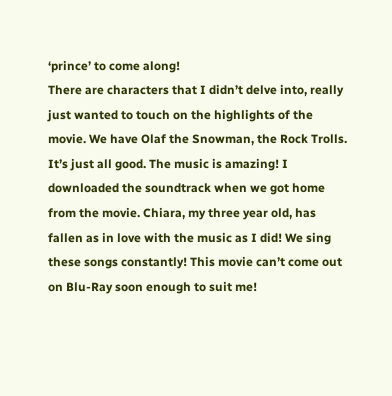‘prince’ to come along!
There are characters that I didn’t delve into, really just wanted to touch on the highlights of the movie. We have Olaf the Snowman, the Rock Trolls. It’s just all good. The music is amazing! I downloaded the soundtrack when we got home from the movie. Chiara, my three year old, has fallen as in love with the music as I did! We sing these songs constantly! This movie can’t come out on Blu-Ray soon enough to suit me!